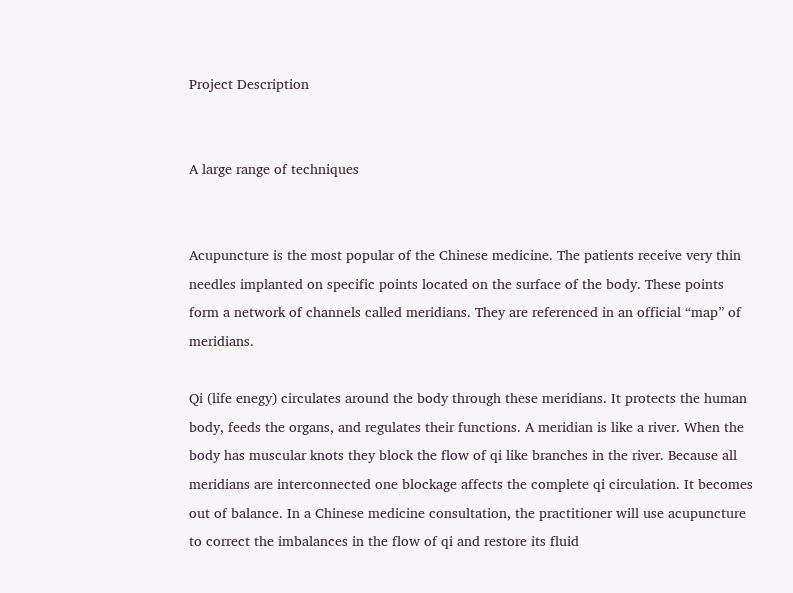Project Description


A large range of techniques


Acupuncture is the most popular of the Chinese medicine. The patients receive very thin needles implanted on specific points located on the surface of the body. These points form a network of channels called meridians. They are referenced in an official “map” of meridians.

Qi (life enegy) circulates around the body through these meridians. It protects the human body, feeds the organs, and regulates their functions. A meridian is like a river. When the body has muscular knots they block the flow of qi like branches in the river. Because all meridians are interconnected one blockage affects the complete qi circulation. It becomes out of balance. In a Chinese medicine consultation, the practitioner will use acupuncture to correct the imbalances in the flow of qi and restore its fluid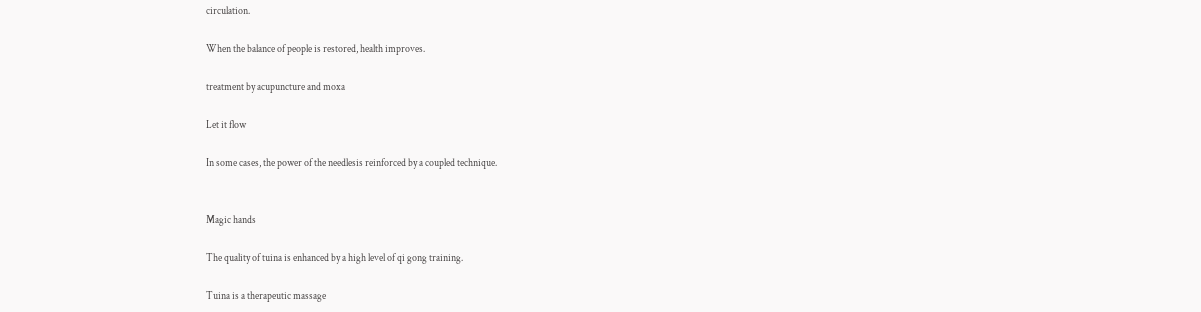circulation.

When the balance of people is restored, health improves.

treatment by acupuncture and moxa

Let it flow

In some cases, the power of the needlesis reinforced by a coupled technique.


Magic hands

The quality of tuina is enhanced by a high level of qi gong training.

Tuina is a therapeutic massage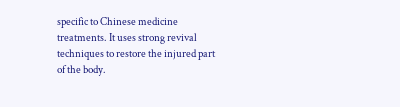specific to Chinese medicine treatments. It uses strong revival techniques to restore the injured part of the body.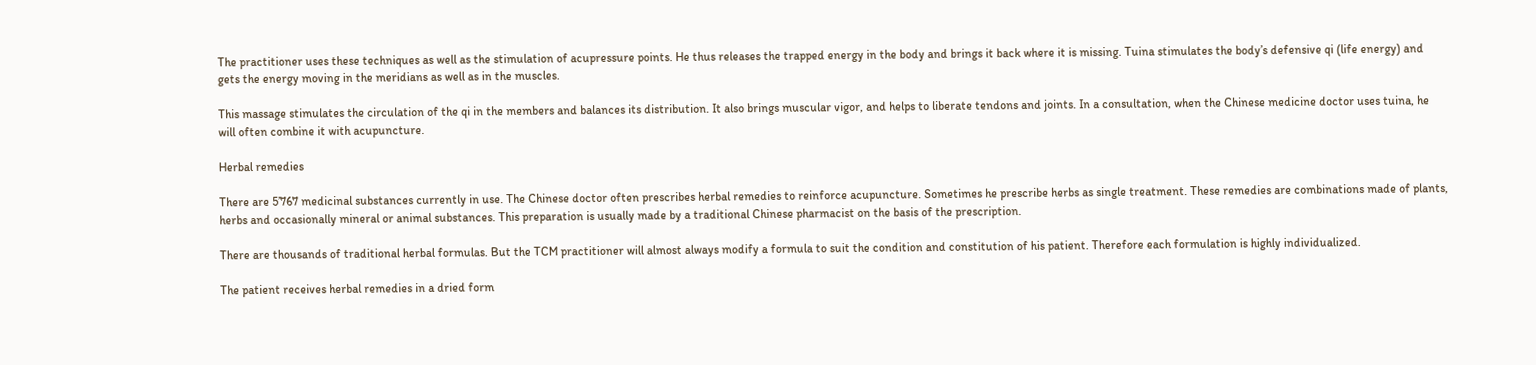The practitioner uses these techniques as well as the stimulation of acupressure points. He thus releases the trapped energy in the body and brings it back where it is missing. Tuina stimulates the body’s defensive qi (life energy) and gets the energy moving in the meridians as well as in the muscles.

This massage stimulates the circulation of the qi in the members and balances its distribution. It also brings muscular vigor, and helps to liberate tendons and joints. In a consultation, when the Chinese medicine doctor uses tuina, he will often combine it with acupuncture.

Herbal remedies

There are 5’767 medicinal substances currently in use. The Chinese doctor often prescribes herbal remedies to reinforce acupuncture. Sometimes he prescribe herbs as single treatment. These remedies are combinations made of plants, herbs and occasionally mineral or animal substances. This preparation is usually made by a traditional Chinese pharmacist on the basis of the prescription.

There are thousands of traditional herbal formulas. But the TCM practitioner will almost always modify a formula to suit the condition and constitution of his patient. Therefore each formulation is highly individualized.

The patient receives herbal remedies in a dried form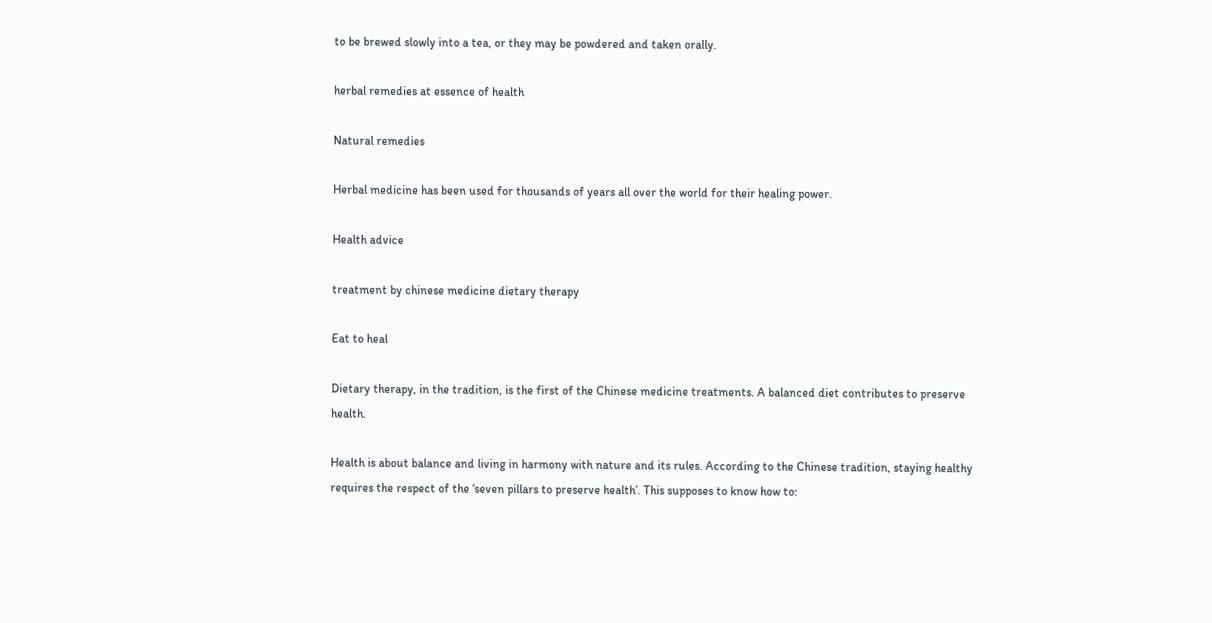to be brewed slowly into a tea, or they may be powdered and taken orally.

herbal remedies at essence of health

Natural remedies

Herbal medicine has been used for thousands of years all over the world for their healing power.

Health advice

treatment by chinese medicine dietary therapy

Eat to heal

Dietary therapy, in the tradition, is the first of the Chinese medicine treatments. A balanced diet contributes to preserve health.

Health is about balance and living in harmony with nature and its rules. According to the Chinese tradition, staying healthy requires the respect of the ‘seven pillars to preserve health’. This supposes to know how to: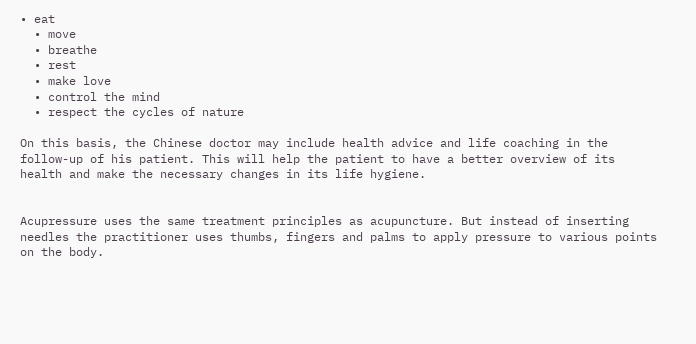• eat
  • move
  • breathe
  • rest
  • make love
  • control the mind
  • respect the cycles of nature

On this basis, the Chinese doctor may include health advice and life coaching in the follow-up of his patient. This will help the patient to have a better overview of its health and make the necessary changes in its life hygiene.


Acupressure uses the same treatment principles as acupuncture. But instead of inserting needles the practitioner uses thumbs, fingers and palms to apply pressure to various points on the body.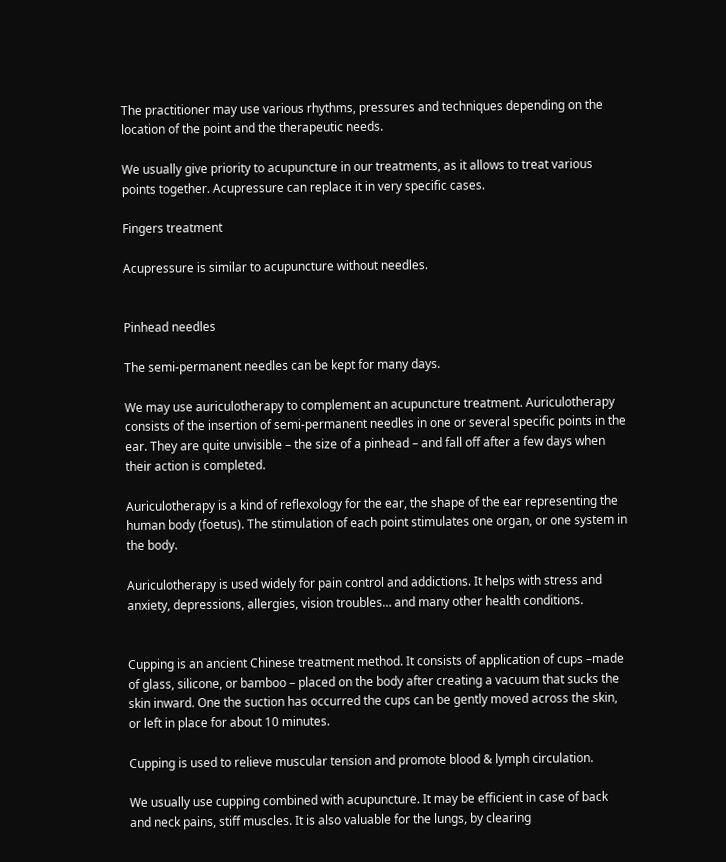The practitioner may use various rhythms, pressures and techniques depending on the location of the point and the therapeutic needs.

We usually give priority to acupuncture in our treatments, as it allows to treat various points together. Acupressure can replace it in very specific cases.

Fingers treatment

Acupressure is similar to acupuncture without needles.


Pinhead needles

The semi-permanent needles can be kept for many days.

We may use auriculotherapy to complement an acupuncture treatment. Auriculotherapy consists of the insertion of semi-permanent needles in one or several specific points in the ear. They are quite unvisible – the size of a pinhead – and fall off after a few days when their action is completed.

Auriculotherapy is a kind of reflexology for the ear, the shape of the ear representing the human body (foetus). The stimulation of each point stimulates one organ, or one system in the body.

Auriculotherapy is used widely for pain control and addictions. It helps with stress and anxiety, depressions, allergies, vision troubles… and many other health conditions.


Cupping is an ancient Chinese treatment method. It consists of application of cups –made of glass, silicone, or bamboo – placed on the body after creating a vacuum that sucks the skin inward. One the suction has occurred the cups can be gently moved across the skin, or left in place for about 10 minutes.

Cupping is used to relieve muscular tension and promote blood & lymph circulation.

We usually use cupping combined with acupuncture. It may be efficient in case of back and neck pains, stiff muscles. It is also valuable for the lungs, by clearing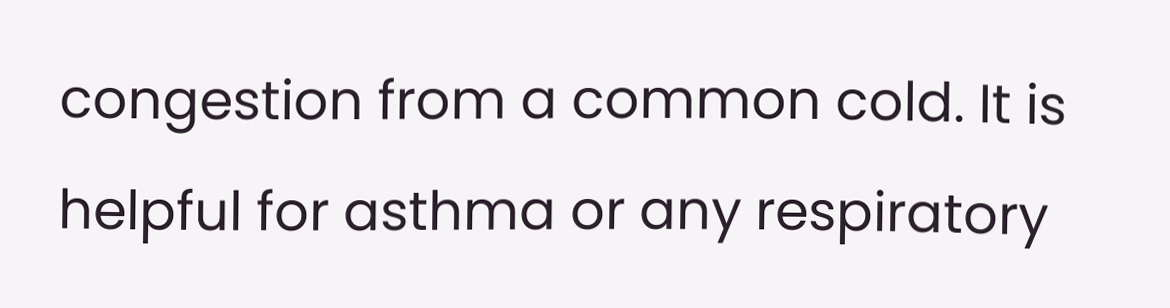congestion from a common cold. It is helpful for asthma or any respiratory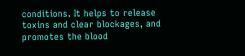conditions. It helps to release toxins and clear blockages, and promotes the blood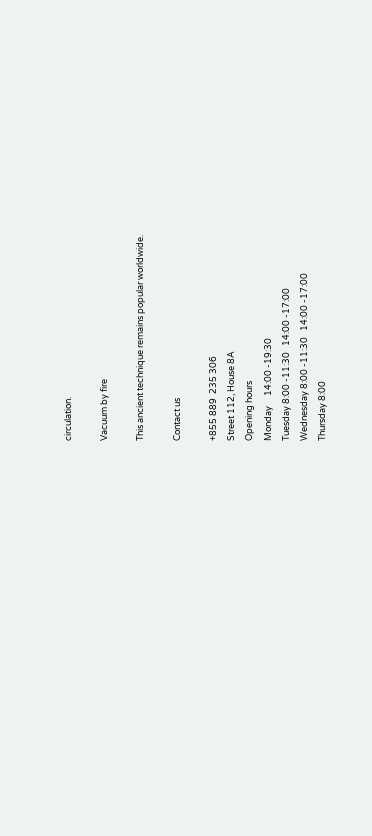circulation.

Vacuum by fire

This ancient technique remains popular worldwide.

Contact us

+855 889  235 306
Street 112, House 8A
Opening hours
Monday     14:00 -19:30
Tuesday 8:00 -11:30   14:00 -17:00
Wednesday 8:00 -11:30   14:00 -17:00
Thursday 8:00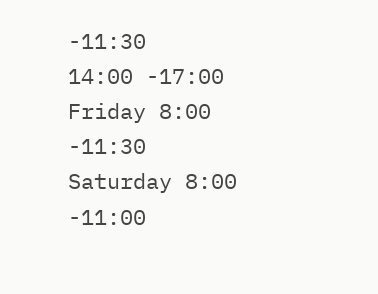-11:30   14:00 -17:00
Friday 8:00 -11:30
Saturday 8:00 -11:00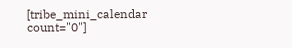[tribe_mini_calendar count="0"]